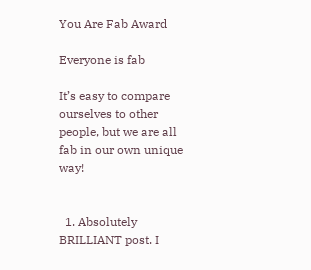You Are Fab Award

Everyone is fab

It’s easy to compare ourselves to other people, but we are all fab in our own unique way!


  1. Absolutely BRILLIANT post. I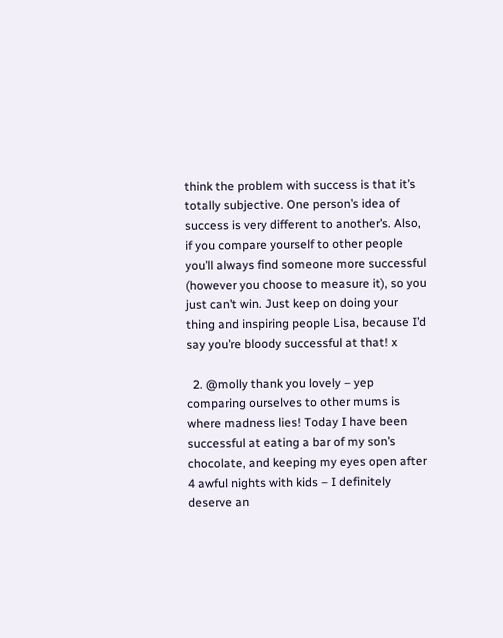think the problem with success is that it’s totally subjective. One person’s idea of success is very different to another’s. Also, if you compare yourself to other people you’ll always find someone more successful (however you choose to measure it), so you just can’t win. Just keep on doing your thing and inspiring people Lisa, because I’d say you’re bloody successful at that! x

  2. @molly thank you lovely – yep comparing ourselves to other mums is where madness lies! Today I have been successful at eating a bar of my son’s chocolate, and keeping my eyes open after 4 awful nights with kids – I definitely deserve an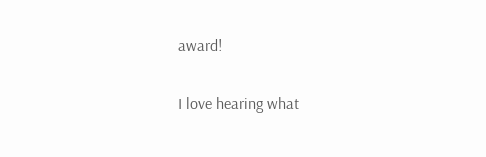award!

I love hearing what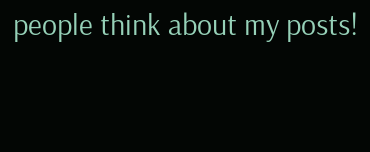people think about my posts!